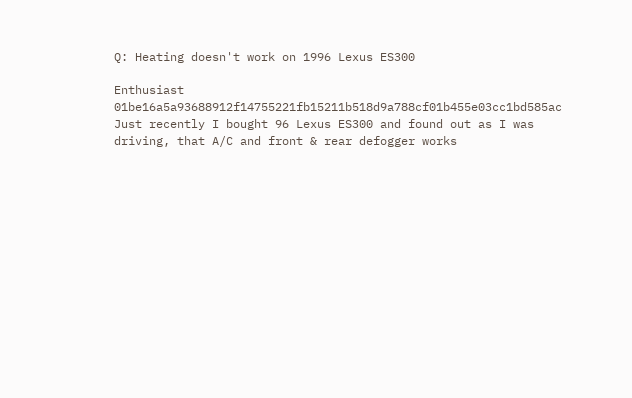Q: Heating doesn't work on 1996 Lexus ES300

Enthusiast 01be16a5a93688912f14755221fb15211b518d9a788cf01b455e03cc1bd585ac
Just recently I bought 96 Lexus ES300 and found out as I was driving, that A/C and front & rear defogger works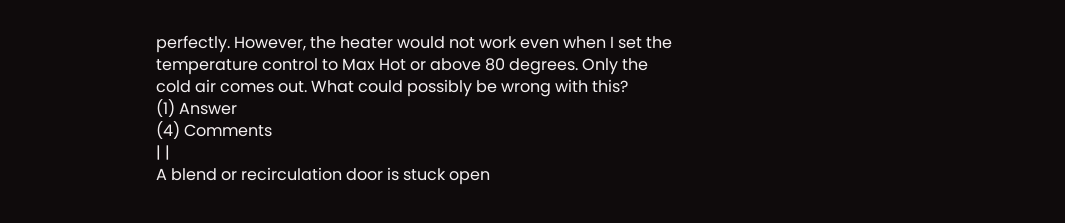perfectly. However, the heater would not work even when I set the temperature control to Max Hot or above 80 degrees. Only the cold air comes out. What could possibly be wrong with this?
(1) Answer
(4) Comments
| |
A blend or recirculation door is stuck open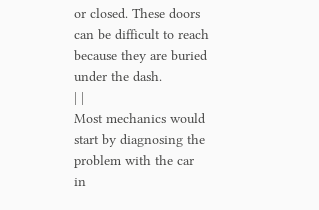or closed. These doors can be difficult to reach because they are buried under the dash.
| |
Most mechanics would start by diagnosing the problem with the car in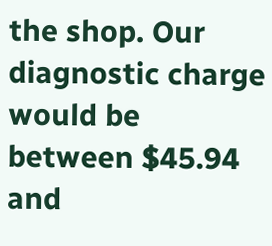the shop. Our diagnostic charge would be between $45.94 and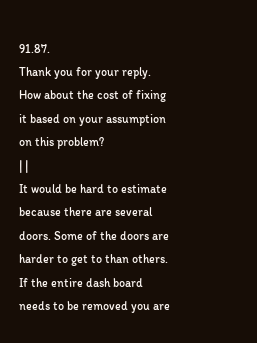91.87.
Thank you for your reply. How about the cost of fixing it based on your assumption on this problem?
| |
It would be hard to estimate because there are several doors. Some of the doors are harder to get to than others. If the entire dash board needs to be removed you are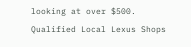looking at over $500.
Qualified Local Lexus Shops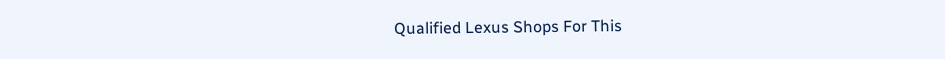Qualified Lexus Shops For This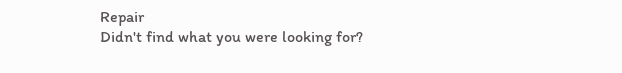Repair
Didn't find what you were looking for?